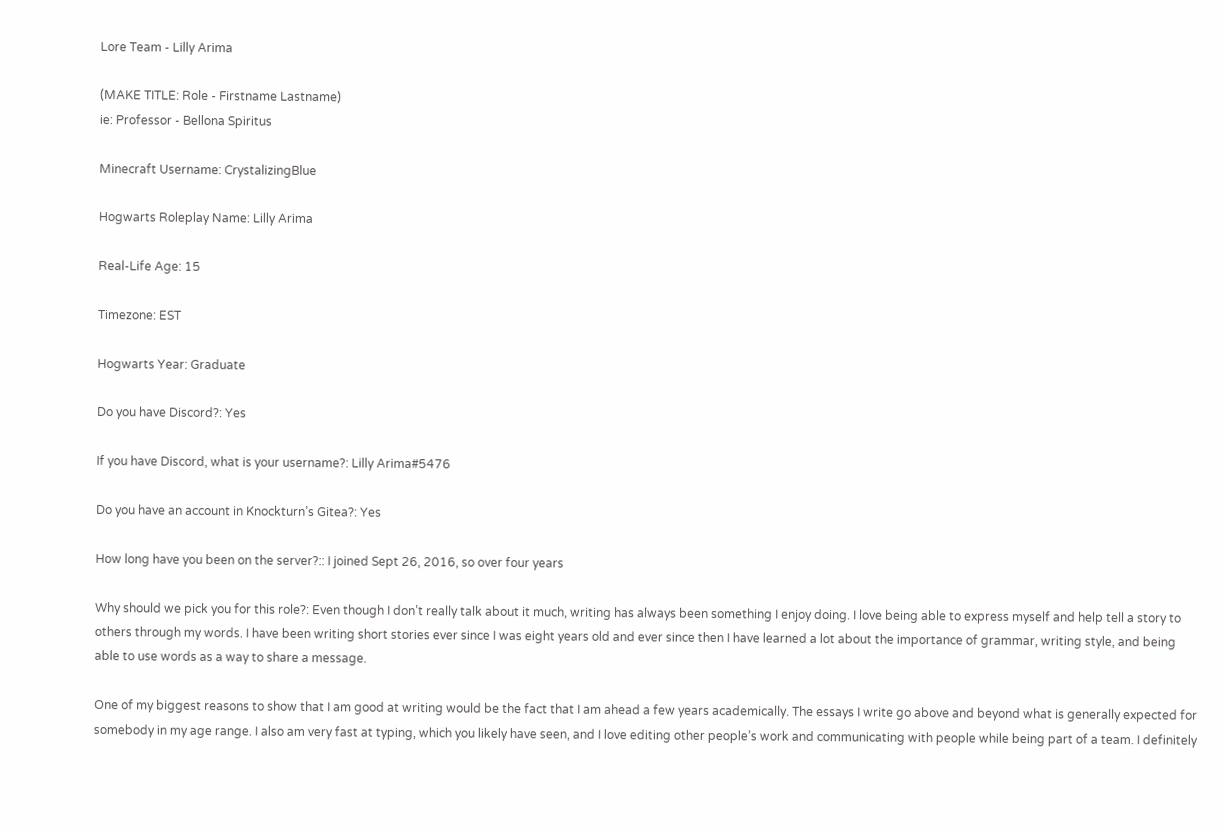Lore Team - Lilly Arima

(MAKE TITLE: Role - Firstname Lastname)
ie: Professor - Bellona Spiritus

Minecraft Username: CrystalizingBlue

Hogwarts Roleplay Name: Lilly Arima

Real-Life Age: 15

Timezone: EST

Hogwarts Year: Graduate

Do you have Discord?: Yes

If you have Discord, what is your username?: Lilly Arima#5476

Do you have an account in Knockturn’s Gitea?: Yes

How long have you been on the server?:: I joined Sept 26, 2016, so over four years

Why should we pick you for this role?: Even though I don’t really talk about it much, writing has always been something I enjoy doing. I love being able to express myself and help tell a story to others through my words. I have been writing short stories ever since I was eight years old and ever since then I have learned a lot about the importance of grammar, writing style, and being able to use words as a way to share a message.

One of my biggest reasons to show that I am good at writing would be the fact that I am ahead a few years academically. The essays I write go above and beyond what is generally expected for somebody in my age range. I also am very fast at typing, which you likely have seen, and I love editing other people’s work and communicating with people while being part of a team. I definitely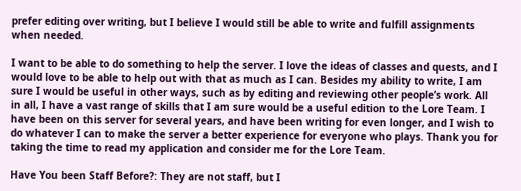prefer editing over writing, but I believe I would still be able to write and fulfill assignments when needed.

I want to be able to do something to help the server. I love the ideas of classes and quests, and I would love to be able to help out with that as much as I can. Besides my ability to write, I am sure I would be useful in other ways, such as by editing and reviewing other people’s work. All in all, I have a vast range of skills that I am sure would be a useful edition to the Lore Team. I have been on this server for several years, and have been writing for even longer, and I wish to do whatever I can to make the server a better experience for everyone who plays. Thank you for taking the time to read my application and consider me for the Lore Team.

Have You been Staff Before?: They are not staff, but I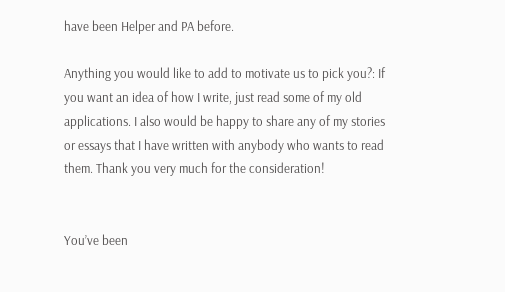have been Helper and PA before.

Anything you would like to add to motivate us to pick you?: If you want an idea of how I write, just read some of my old applications. I also would be happy to share any of my stories or essays that I have written with anybody who wants to read them. Thank you very much for the consideration!


You’ve been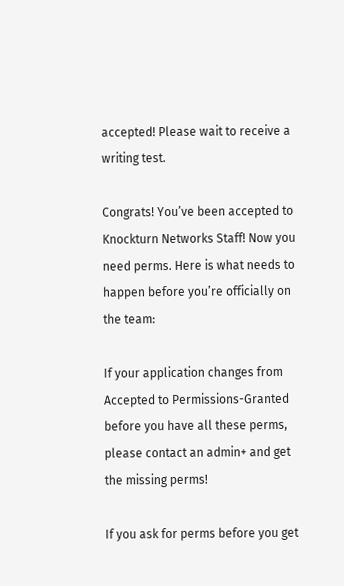accepted! Please wait to receive a writing test.

Congrats! You’ve been accepted to Knockturn Networks Staff! Now you need perms. Here is what needs to happen before you’re officially on the team:

If your application changes from Accepted to Permissions-Granted before you have all these perms, please contact an admin+ and get the missing perms!

If you ask for perms before you get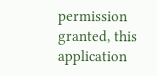permission granted, this application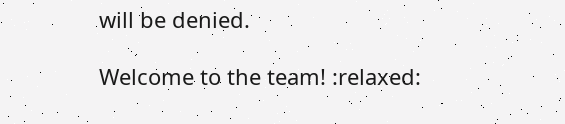will be denied.

Welcome to the team! :relaxed: